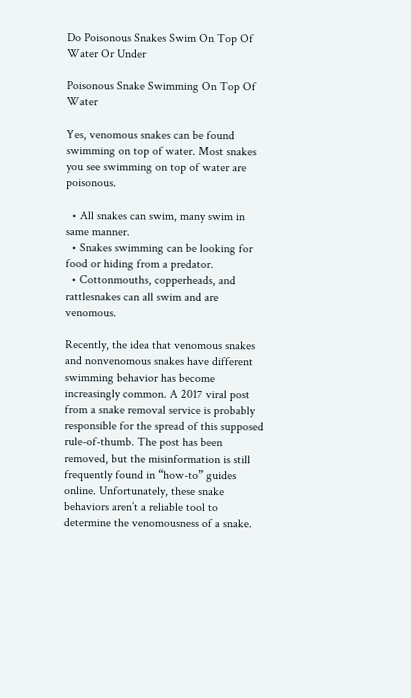Do Poisonous Snakes Swim On Top Of Water Or Under

Poisonous Snake Swimming On Top Of Water

Yes, venomous snakes can be found swimming on top of water. Most snakes you see swimming on top of water are poisonous.

  • All snakes can swim, many swim in same manner.
  • Snakes swimming can be looking for food or hiding from a predator.
  • Cottonmouths, copperheads, and rattlesnakes can all swim and are venomous.

Recently, the idea that venomous snakes and nonvenomous snakes have different swimming behavior has become increasingly common. A 2017 viral post from a snake removal service is probably responsible for the spread of this supposed rule-of-thumb. The post has been removed, but the misinformation is still frequently found in “how-to” guides online. Unfortunately, these snake behaviors aren’t a reliable tool to determine the venomousness of a snake.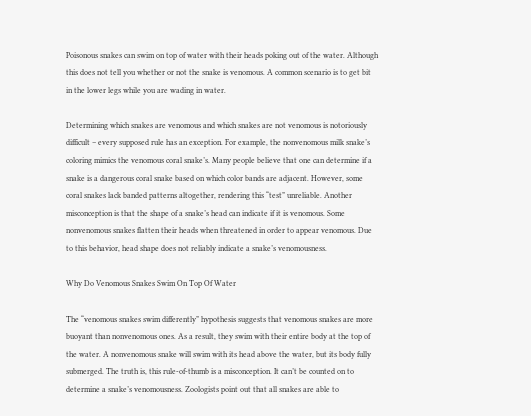Poisonous snakes can swim on top of water with their heads poking out of the water. Although this does not tell you whether or not the snake is venomous. A common scenario is to get bit in the lower legs while you are wading in water.

Determining which snakes are venomous and which snakes are not venomous is notoriously difficult – every supposed rule has an exception. For example, the nonvenomous milk snake’s coloring mimics the venomous coral snake’s. Many people believe that one can determine if a snake is a dangerous coral snake based on which color bands are adjacent. However, some coral snakes lack banded patterns altogether, rendering this “test” unreliable. Another misconception is that the shape of a snake’s head can indicate if it is venomous. Some nonvenomous snakes flatten their heads when threatened in order to appear venomous. Due to this behavior, head shape does not reliably indicate a snake’s venomousness.

Why Do Venomous Snakes Swim On Top Of Water

The “venomous snakes swim differently” hypothesis suggests that venomous snakes are more buoyant than nonvenomous ones. As a result, they swim with their entire body at the top of the water. A nonvenomous snake will swim with its head above the water, but its body fully submerged. The truth is, this rule-of-thumb is a misconception. It can’t be counted on to determine a snake’s venomousness. Zoologists point out that all snakes are able to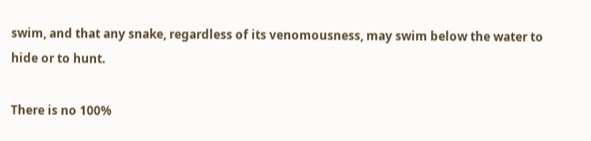swim, and that any snake, regardless of its venomousness, may swim below the water to hide or to hunt.

There is no 100%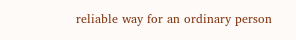reliable way for an ordinary person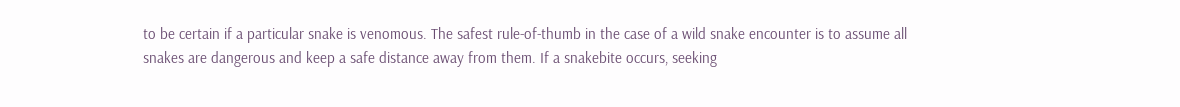to be certain if a particular snake is venomous. The safest rule-of-thumb in the case of a wild snake encounter is to assume all snakes are dangerous and keep a safe distance away from them. If a snakebite occurs, seeking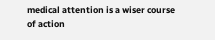medical attention is a wiser course of action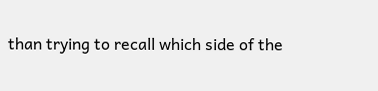than trying to recall which side of the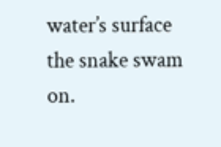water’s surface the snake swam on.